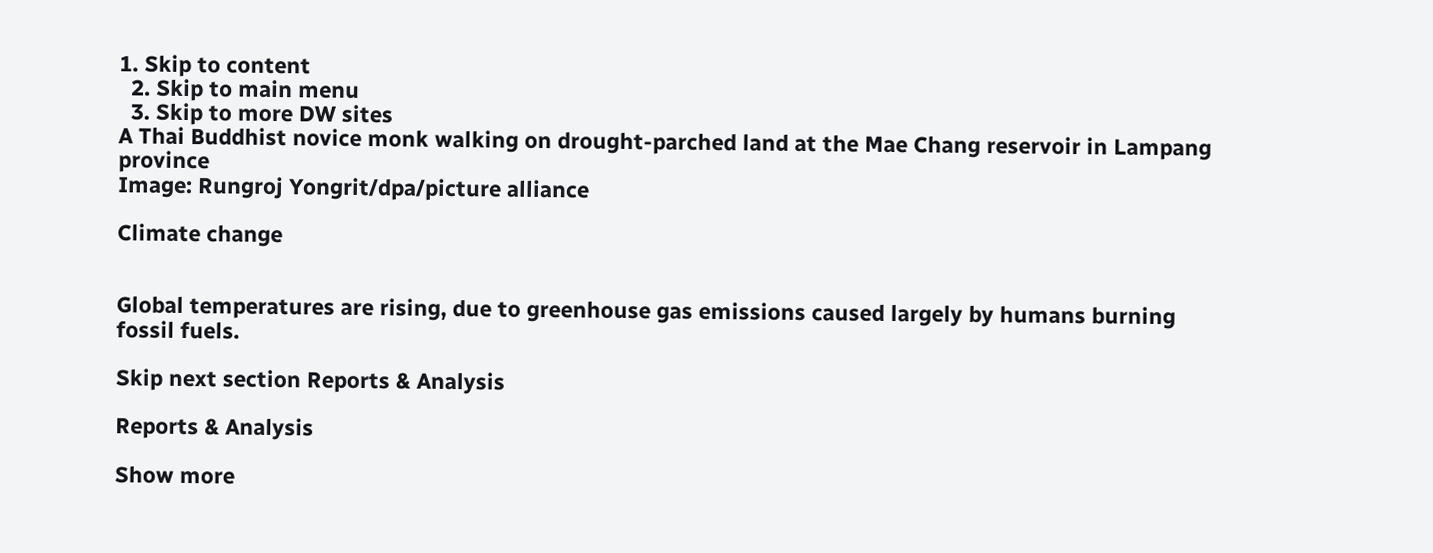1. Skip to content
  2. Skip to main menu
  3. Skip to more DW sites
A Thai Buddhist novice monk walking on drought-parched land at the Mae Chang reservoir in Lampang province
Image: Rungroj Yongrit/dpa/picture alliance

Climate change


Global temperatures are rising, due to greenhouse gas emissions caused largely by humans burning fossil fuels.

Skip next section Reports & Analysis

Reports & Analysis

Show more